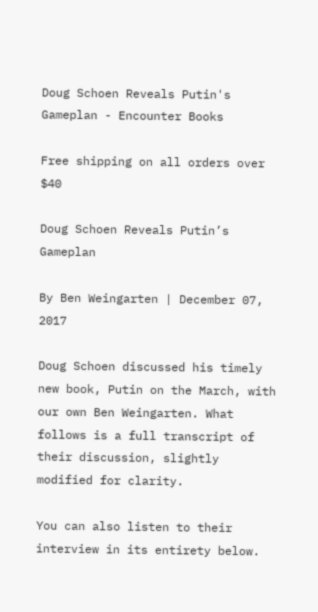Doug Schoen Reveals Putin's Gameplan - Encounter Books

Free shipping on all orders over $40

Doug Schoen Reveals Putin’s Gameplan

By Ben Weingarten | December 07, 2017

Doug Schoen discussed his timely new book, Putin on the March, with our own Ben Weingarten. What follows is a full transcript of their discussion, slightly modified for clarity.

You can also listen to their interview in its entirety below.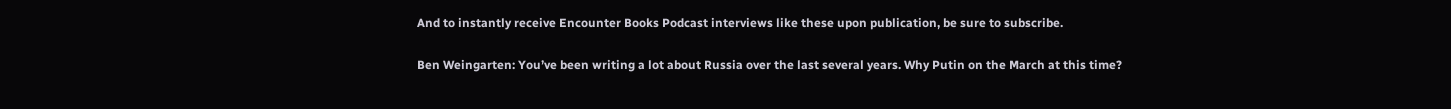And to instantly receive Encounter Books Podcast interviews like these upon publication, be sure to subscribe.

Ben Weingarten: You’ve been writing a lot about Russia over the last several years. Why Putin on the March at this time?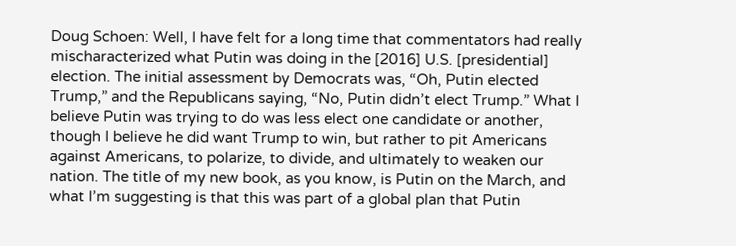Doug Schoen: Well, I have felt for a long time that commentators had really mischaracterized what Putin was doing in the [2016] U.S. [presidential] election. The initial assessment by Democrats was, “Oh, Putin elected Trump,” and the Republicans saying, “No, Putin didn’t elect Trump.” What I believe Putin was trying to do was less elect one candidate or another, though I believe he did want Trump to win, but rather to pit Americans against Americans, to polarize, to divide, and ultimately to weaken our nation. The title of my new book, as you know, is Putin on the March, and what I’m suggesting is that this was part of a global plan that Putin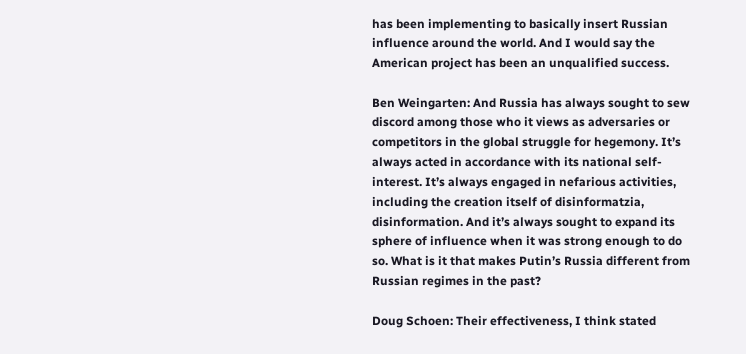has been implementing to basically insert Russian influence around the world. And I would say the American project has been an unqualified success.

Ben Weingarten: And Russia has always sought to sew discord among those who it views as adversaries or competitors in the global struggle for hegemony. It’s always acted in accordance with its national self-interest. It’s always engaged in nefarious activities, including the creation itself of disinformatzia, disinformation. And it’s always sought to expand its sphere of influence when it was strong enough to do so. What is it that makes Putin’s Russia different from Russian regimes in the past?

Doug Schoen: Their effectiveness, I think stated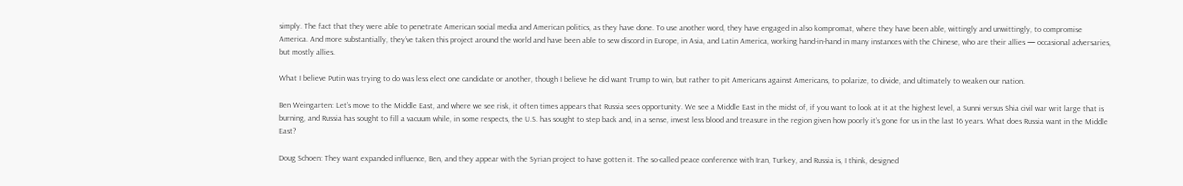simply. The fact that they were able to penetrate American social media and American politics, as they have done. To use another word, they have engaged in also kompromat, where they have been able, wittingly and unwittingly, to compromise America. And more substantially, they’ve taken this project around the world and have been able to sew discord in Europe, in Asia, and Latin America, working hand-in-hand in many instances with the Chinese, who are their allies — occasional adversaries, but mostly allies.

What I believe Putin was trying to do was less elect one candidate or another, though I believe he did want Trump to win, but rather to pit Americans against Americans, to polarize, to divide, and ultimately to weaken our nation.

Ben Weingarten: Let’s move to the Middle East, and where we see risk, it often times appears that Russia sees opportunity. We see a Middle East in the midst of, if you want to look at it at the highest level, a Sunni versus Shia civil war writ large that is burning, and Russia has sought to fill a vacuum while, in some respects, the U.S. has sought to step back and, in a sense, invest less blood and treasure in the region given how poorly it’s gone for us in the last 16 years. What does Russia want in the Middle East?

Doug Schoen: They want expanded influence, Ben, and they appear with the Syrian project to have gotten it. The so-called peace conference with Iran, Turkey, and Russia is, I think, designed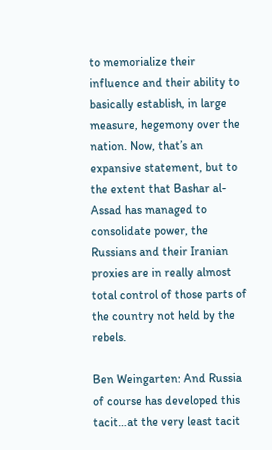to memorialize their influence and their ability to basically establish, in large measure, hegemony over the nation. Now, that’s an expansive statement, but to the extent that Bashar al-Assad has managed to consolidate power, the Russians and their Iranian proxies are in really almost total control of those parts of the country not held by the rebels.

Ben Weingarten: And Russia of course has developed this tacit…at the very least tacit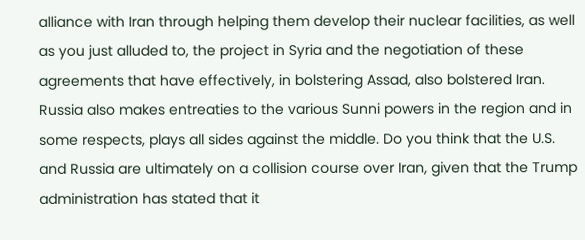alliance with Iran through helping them develop their nuclear facilities, as well as you just alluded to, the project in Syria and the negotiation of these agreements that have effectively, in bolstering Assad, also bolstered Iran. Russia also makes entreaties to the various Sunni powers in the region and in some respects, plays all sides against the middle. Do you think that the U.S. and Russia are ultimately on a collision course over Iran, given that the Trump administration has stated that it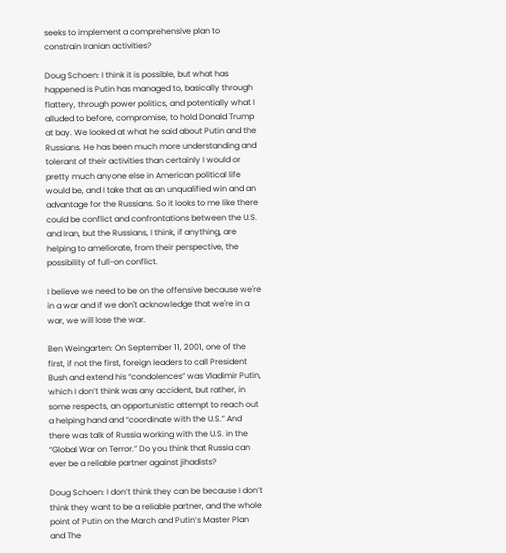seeks to implement a comprehensive plan to constrain Iranian activities?

Doug Schoen: I think it is possible, but what has happened is Putin has managed to, basically through flattery, through power politics, and potentially what I alluded to before, compromise, to hold Donald Trump at bay. We looked at what he said about Putin and the Russians. He has been much more understanding and tolerant of their activities than certainly I would or pretty much anyone else in American political life would be, and I take that as an unqualified win and an advantage for the Russians. So it looks to me like there could be conflict and confrontations between the U.S. and Iran, but the Russians, I think, if anything, are helping to ameliorate, from their perspective, the possibility of full-on conflict.

I believe we need to be on the offensive because we're in a war and if we don't acknowledge that we're in a war, we will lose the war.

Ben Weingarten: On September 11, 2001, one of the first, if not the first, foreign leaders to call President Bush and extend his “condolences” was Vladimir Putin, which I don’t think was any accident, but rather, in some respects, an opportunistic attempt to reach out a helping hand and “coordinate with the U.S.” And there was talk of Russia working with the U.S. in the “Global War on Terror.” Do you think that Russia can ever be a reliable partner against jihadists?

Doug Schoen: I don’t think they can be because I don’t think they want to be a reliable partner, and the whole point of Putin on the March and Putin’s Master Plan and The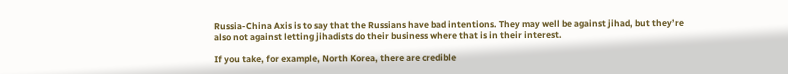Russia-China Axis is to say that the Russians have bad intentions. They may well be against jihad, but they’re also not against letting jihadists do their business where that is in their interest.

If you take, for example, North Korea, there are credible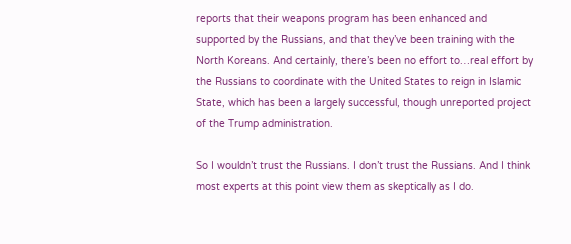reports that their weapons program has been enhanced and supported by the Russians, and that they’ve been training with the North Koreans. And certainly, there’s been no effort to…real effort by the Russians to coordinate with the United States to reign in Islamic State, which has been a largely successful, though unreported project of the Trump administration.

So I wouldn’t trust the Russians. I don’t trust the Russians. And I think most experts at this point view them as skeptically as I do.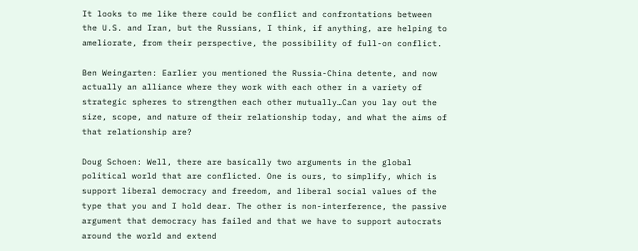It looks to me like there could be conflict and confrontations between the U.S. and Iran, but the Russians, I think, if anything, are helping to ameliorate, from their perspective, the possibility of full-on conflict.

Ben Weingarten: Earlier you mentioned the Russia-China detente, and now actually an alliance where they work with each other in a variety of strategic spheres to strengthen each other mutually…Can you lay out the size, scope, and nature of their relationship today, and what the aims of that relationship are?

Doug Schoen: Well, there are basically two arguments in the global political world that are conflicted. One is ours, to simplify, which is support liberal democracy and freedom, and liberal social values of the type that you and I hold dear. The other is non-interference, the passive argument that democracy has failed and that we have to support autocrats around the world and extend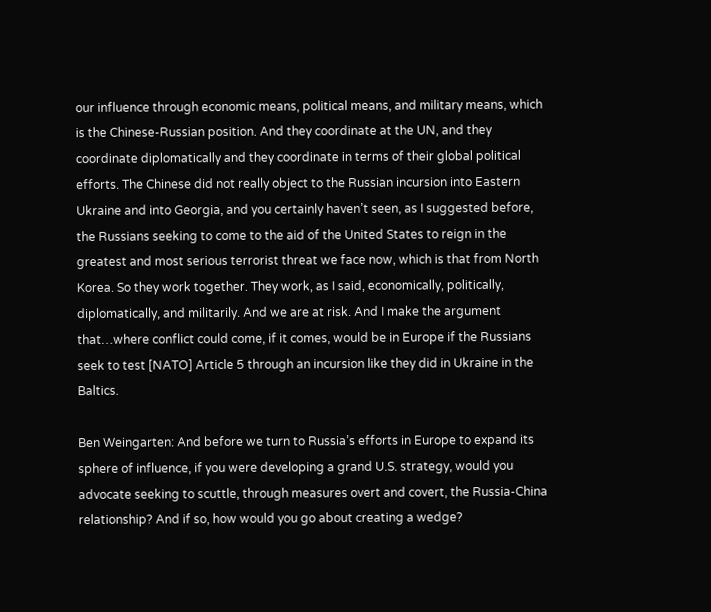our influence through economic means, political means, and military means, which is the Chinese-Russian position. And they coordinate at the UN, and they coordinate diplomatically and they coordinate in terms of their global political efforts. The Chinese did not really object to the Russian incursion into Eastern Ukraine and into Georgia, and you certainly haven’t seen, as I suggested before, the Russians seeking to come to the aid of the United States to reign in the greatest and most serious terrorist threat we face now, which is that from North Korea. So they work together. They work, as I said, economically, politically, diplomatically, and militarily. And we are at risk. And I make the argument that…where conflict could come, if it comes, would be in Europe if the Russians seek to test [NATO] Article 5 through an incursion like they did in Ukraine in the Baltics.

Ben Weingarten: And before we turn to Russia’s efforts in Europe to expand its sphere of influence, if you were developing a grand U.S. strategy, would you advocate seeking to scuttle, through measures overt and covert, the Russia-China relationship? And if so, how would you go about creating a wedge?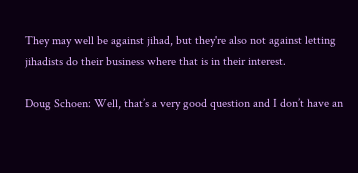They may well be against jihad, but they're also not against letting jihadists do their business where that is in their interest.

Doug Schoen: Well, that’s a very good question and I don’t have an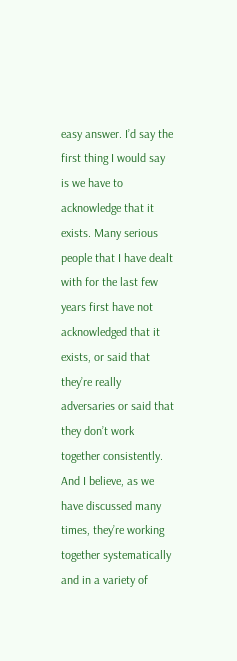easy answer. I’d say the first thing I would say is we have to acknowledge that it exists. Many serious people that I have dealt with for the last few years first have not acknowledged that it exists, or said that they’re really adversaries or said that they don’t work together consistently. And I believe, as we have discussed many times, they’re working together systematically and in a variety of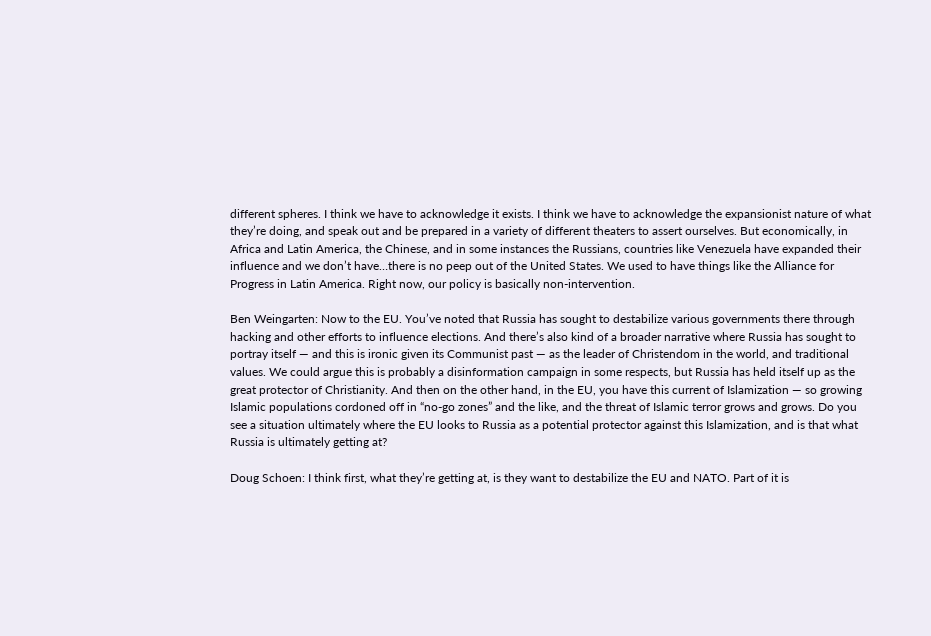different spheres. I think we have to acknowledge it exists. I think we have to acknowledge the expansionist nature of what they’re doing, and speak out and be prepared in a variety of different theaters to assert ourselves. But economically, in Africa and Latin America, the Chinese, and in some instances the Russians, countries like Venezuela have expanded their influence and we don’t have…there is no peep out of the United States. We used to have things like the Alliance for Progress in Latin America. Right now, our policy is basically non-intervention.

Ben Weingarten: Now to the EU. You’ve noted that Russia has sought to destabilize various governments there through hacking and other efforts to influence elections. And there’s also kind of a broader narrative where Russia has sought to portray itself — and this is ironic given its Communist past — as the leader of Christendom in the world, and traditional values. We could argue this is probably a disinformation campaign in some respects, but Russia has held itself up as the great protector of Christianity. And then on the other hand, in the EU, you have this current of Islamization — so growing Islamic populations cordoned off in “no-go zones” and the like, and the threat of Islamic terror grows and grows. Do you see a situation ultimately where the EU looks to Russia as a potential protector against this Islamization, and is that what Russia is ultimately getting at?

Doug Schoen: I think first, what they’re getting at, is they want to destabilize the EU and NATO. Part of it is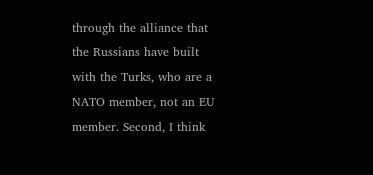through the alliance that the Russians have built with the Turks, who are a NATO member, not an EU member. Second, I think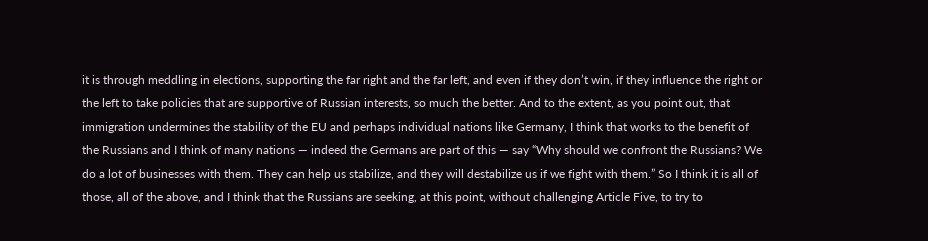it is through meddling in elections, supporting the far right and the far left, and even if they don’t win, if they influence the right or the left to take policies that are supportive of Russian interests, so much the better. And to the extent, as you point out, that immigration undermines the stability of the EU and perhaps individual nations like Germany, I think that works to the benefit of the Russians and I think of many nations — indeed the Germans are part of this — say “Why should we confront the Russians? We do a lot of businesses with them. They can help us stabilize, and they will destabilize us if we fight with them.” So I think it is all of those, all of the above, and I think that the Russians are seeking, at this point, without challenging Article Five, to try to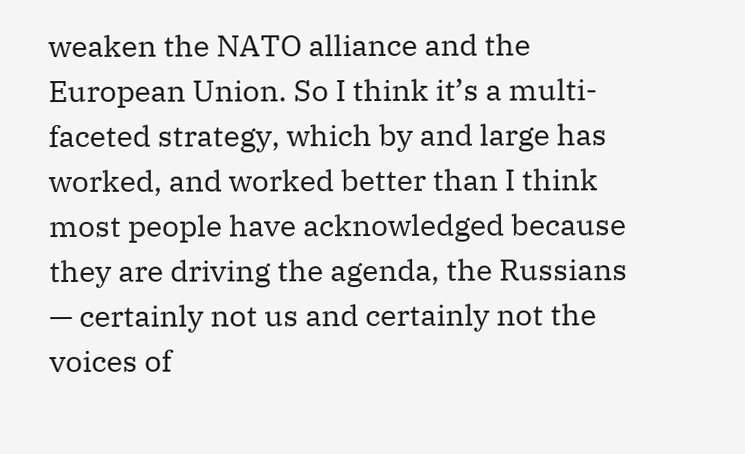weaken the NATO alliance and the European Union. So I think it’s a multi-faceted strategy, which by and large has worked, and worked better than I think most people have acknowledged because they are driving the agenda, the Russians — certainly not us and certainly not the voices of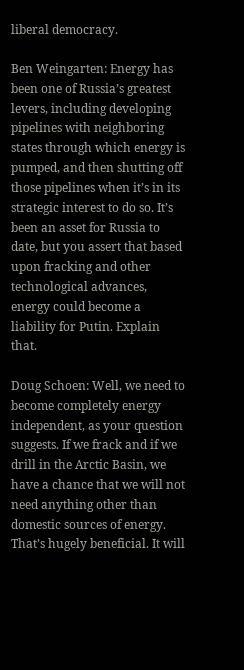liberal democracy.

Ben Weingarten: Energy has been one of Russia’s greatest levers, including developing pipelines with neighboring states through which energy is pumped, and then shutting off those pipelines when it’s in its strategic interest to do so. It’s been an asset for Russia to date, but you assert that based upon fracking and other technological advances, energy could become a liability for Putin. Explain that.

Doug Schoen: Well, we need to become completely energy independent, as your question suggests. If we frack and if we drill in the Arctic Basin, we have a chance that we will not need anything other than domestic sources of energy. That’s hugely beneficial. It will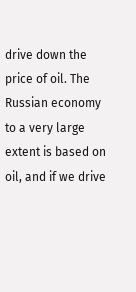drive down the price of oil. The Russian economy to a very large extent is based on oil, and if we drive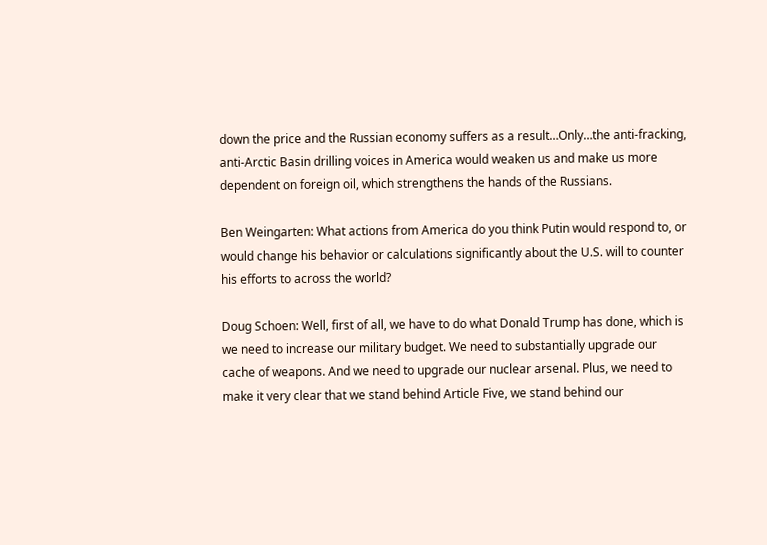down the price and the Russian economy suffers as a result…Only…the anti-fracking, anti-Arctic Basin drilling voices in America would weaken us and make us more dependent on foreign oil, which strengthens the hands of the Russians.

Ben Weingarten: What actions from America do you think Putin would respond to, or would change his behavior or calculations significantly about the U.S. will to counter his efforts to across the world?

Doug Schoen: Well, first of all, we have to do what Donald Trump has done, which is we need to increase our military budget. We need to substantially upgrade our cache of weapons. And we need to upgrade our nuclear arsenal. Plus, we need to make it very clear that we stand behind Article Five, we stand behind our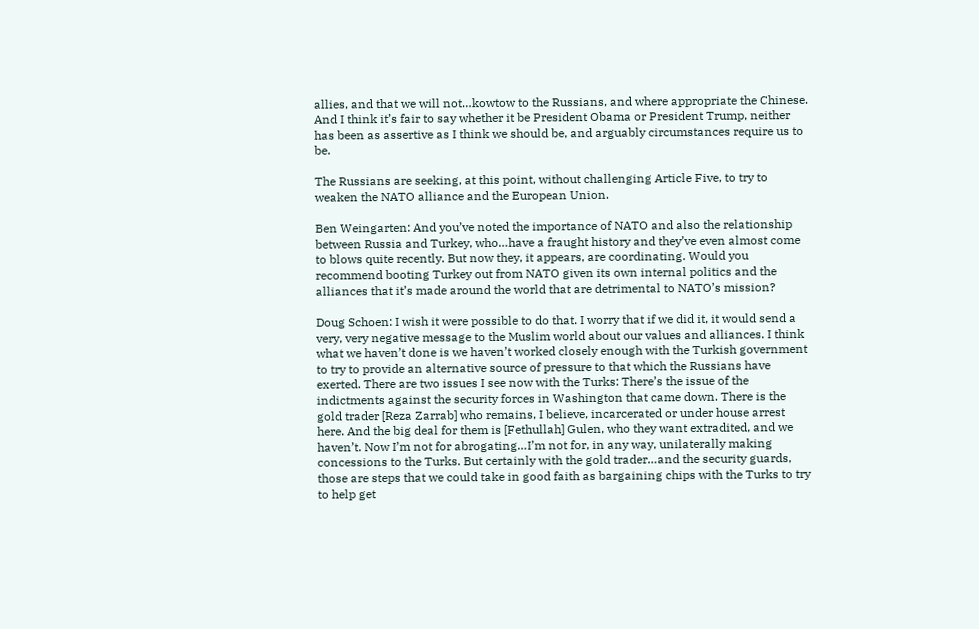allies, and that we will not…kowtow to the Russians, and where appropriate the Chinese. And I think it’s fair to say whether it be President Obama or President Trump, neither has been as assertive as I think we should be, and arguably circumstances require us to be.

The Russians are seeking, at this point, without challenging Article Five, to try to weaken the NATO alliance and the European Union.

Ben Weingarten: And you’ve noted the importance of NATO and also the relationship between Russia and Turkey, who…have a fraught history and they’ve even almost come to blows quite recently. But now they, it appears, are coordinating. Would you recommend booting Turkey out from NATO given its own internal politics and the alliances that it’s made around the world that are detrimental to NATO’s mission?

Doug Schoen: I wish it were possible to do that. I worry that if we did it, it would send a very, very negative message to the Muslim world about our values and alliances. I think what we haven’t done is we haven’t worked closely enough with the Turkish government to try to provide an alternative source of pressure to that which the Russians have exerted. There are two issues I see now with the Turks: There’s the issue of the indictments against the security forces in Washington that came down. There is the gold trader [Reza Zarrab] who remains, I believe, incarcerated or under house arrest here. And the big deal for them is [Fethullah] Gulen, who they want extradited, and we haven’t. Now I’m not for abrogating…I’m not for, in any way, unilaterally making concessions to the Turks. But certainly with the gold trader…and the security guards, those are steps that we could take in good faith as bargaining chips with the Turks to try to help get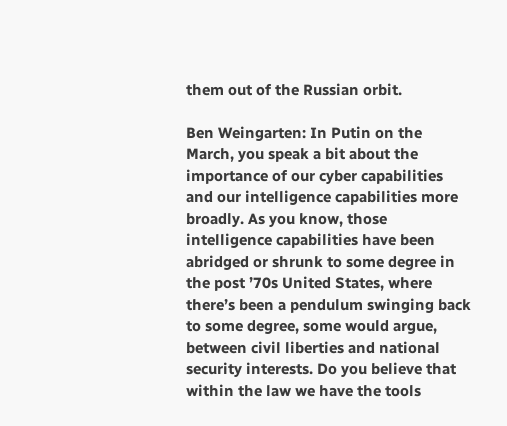them out of the Russian orbit.

Ben Weingarten: In Putin on the March, you speak a bit about the importance of our cyber capabilities and our intelligence capabilities more broadly. As you know, those intelligence capabilities have been abridged or shrunk to some degree in the post ’70s United States, where there’s been a pendulum swinging back to some degree, some would argue, between civil liberties and national security interests. Do you believe that within the law we have the tools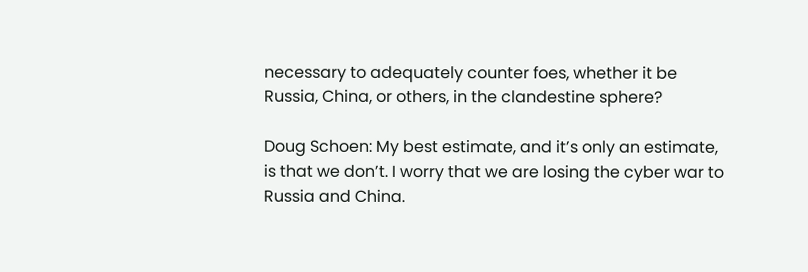necessary to adequately counter foes, whether it be Russia, China, or others, in the clandestine sphere?

Doug Schoen: My best estimate, and it’s only an estimate, is that we don’t. I worry that we are losing the cyber war to Russia and China.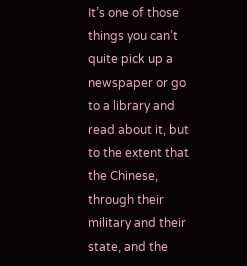It’s one of those things you can’t quite pick up a newspaper or go to a library and read about it, but to the extent that the Chinese, through their military and their state, and the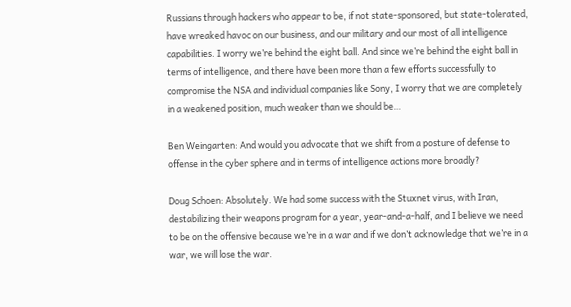Russians through hackers who appear to be, if not state-sponsored, but state-tolerated, have wreaked havoc on our business, and our military and our most of all intelligence capabilities. I worry we’re behind the eight ball. And since we’re behind the eight ball in terms of intelligence, and there have been more than a few efforts successfully to compromise the NSA and individual companies like Sony, I worry that we are completely in a weakened position, much weaker than we should be…

Ben Weingarten: And would you advocate that we shift from a posture of defense to offense in the cyber sphere and in terms of intelligence actions more broadly?

Doug Schoen: Absolutely. We had some success with the Stuxnet virus, with Iran, destabilizing their weapons program for a year, year-and-a-half, and I believe we need to be on the offensive because we’re in a war and if we don’t acknowledge that we’re in a war, we will lose the war.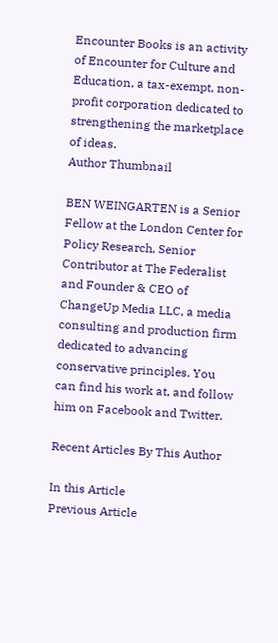Encounter Books is an activity of Encounter for Culture and Education, a tax-exempt, non-profit corporation dedicated to strengthening the marketplace of ideas.
Author Thumbnail

BEN WEINGARTEN is a Senior Fellow at the London Center for Policy Research, Senior Contributor at The Federalist and Founder & CEO of ChangeUp Media LLC, a media consulting and production firm dedicated to advancing conservative principles. You can find his work at, and follow him on Facebook and Twitter.

Recent Articles By This Author

In this Article
Previous Article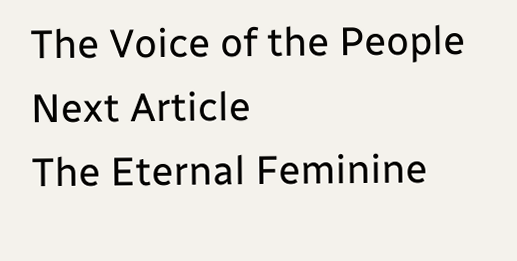The Voice of the People
Next Article
The Eternal Feminine